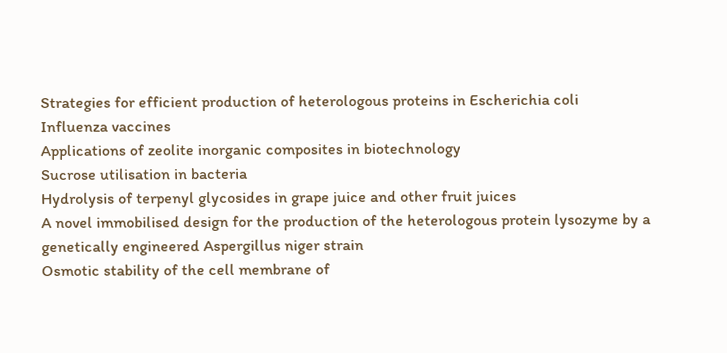Strategies for efficient production of heterologous proteins in Escherichia coli
Influenza vaccines
Applications of zeolite inorganic composites in biotechnology
Sucrose utilisation in bacteria
Hydrolysis of terpenyl glycosides in grape juice and other fruit juices
A novel immobilised design for the production of the heterologous protein lysozyme by a genetically engineered Aspergillus niger strain
Osmotic stability of the cell membrane of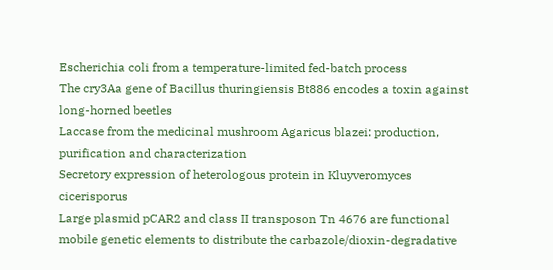Escherichia coli from a temperature-limited fed-batch process
The cry3Aa gene of Bacillus thuringiensis Bt886 encodes a toxin against long-horned beetles
Laccase from the medicinal mushroom Agaricus blazei: production, purification and characterization
Secretory expression of heterologous protein in Kluyveromyces cicerisporus
Large plasmid pCAR2 and class II transposon Tn 4676 are functional mobile genetic elements to distribute the carbazole/dioxin-degradative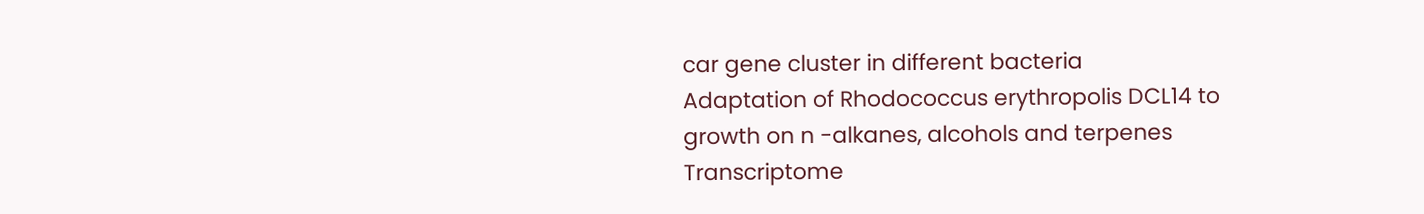car gene cluster in different bacteria
Adaptation of Rhodococcus erythropolis DCL14 to growth on n -alkanes, alcohols and terpenes
Transcriptome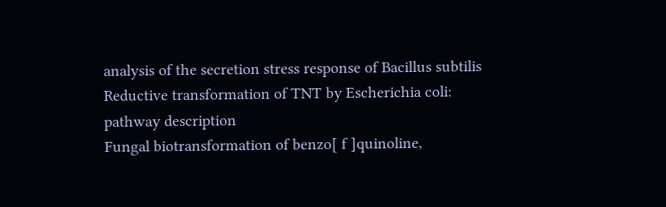analysis of the secretion stress response of Bacillus subtilis
Reductive transformation of TNT by Escherichia coli: pathway description
Fungal biotransformation of benzo[ f ]quinoline,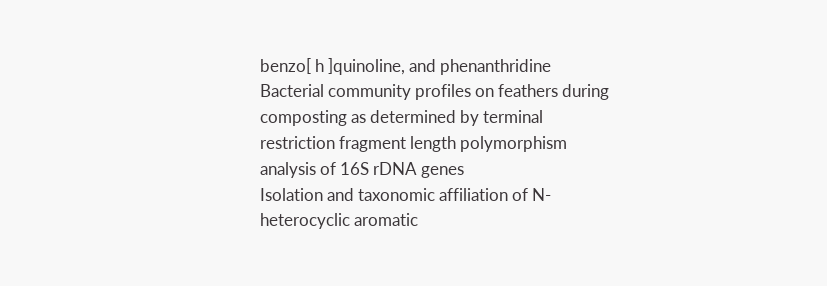benzo[ h ]quinoline, and phenanthridine
Bacterial community profiles on feathers during composting as determined by terminal restriction fragment length polymorphism analysis of 16S rDNA genes
Isolation and taxonomic affiliation of N-heterocyclic aromatic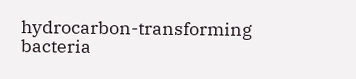hydrocarbon-transforming bacteria